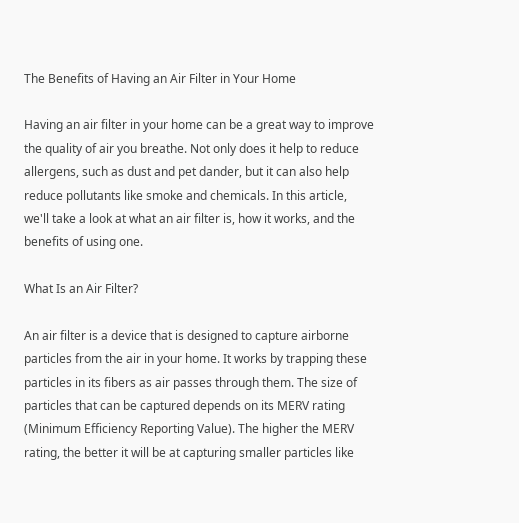The Benefits of Having an Air Filter in Your Home

Having an air filter in your home can be a great way to improve the quality of air you breathe. Not only does it help to reduce allergens, such as dust and pet dander, but it can also help reduce pollutants like smoke and chemicals. In this article, we'll take a look at what an air filter is, how it works, and the benefits of using one.

What Is an Air Filter?

An air filter is a device that is designed to capture airborne particles from the air in your home. It works by trapping these particles in its fibers as air passes through them. The size of particles that can be captured depends on its MERV rating (Minimum Efficiency Reporting Value). The higher the MERV rating, the better it will be at capturing smaller particles like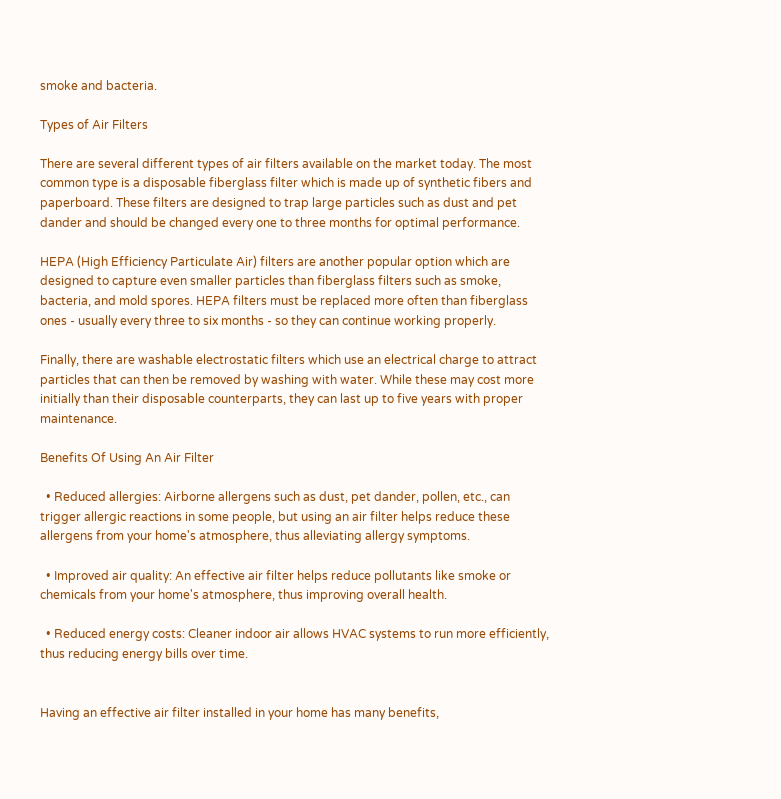smoke and bacteria.

Types of Air Filters

There are several different types of air filters available on the market today. The most common type is a disposable fiberglass filter which is made up of synthetic fibers and paperboard. These filters are designed to trap large particles such as dust and pet dander and should be changed every one to three months for optimal performance.

HEPA (High Efficiency Particulate Air) filters are another popular option which are designed to capture even smaller particles than fiberglass filters such as smoke, bacteria, and mold spores. HEPA filters must be replaced more often than fiberglass ones - usually every three to six months - so they can continue working properly.

Finally, there are washable electrostatic filters which use an electrical charge to attract particles that can then be removed by washing with water. While these may cost more initially than their disposable counterparts, they can last up to five years with proper maintenance.

Benefits Of Using An Air Filter

  • Reduced allergies: Airborne allergens such as dust, pet dander, pollen, etc., can trigger allergic reactions in some people, but using an air filter helps reduce these allergens from your home's atmosphere, thus alleviating allergy symptoms.

  • Improved air quality: An effective air filter helps reduce pollutants like smoke or chemicals from your home's atmosphere, thus improving overall health.

  • Reduced energy costs: Cleaner indoor air allows HVAC systems to run more efficiently, thus reducing energy bills over time.


Having an effective air filter installed in your home has many benefits,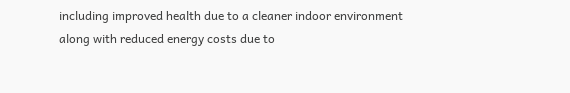including improved health due to a cleaner indoor environment along with reduced energy costs due to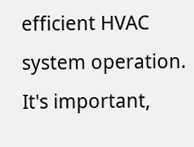efficient HVAC system operation. It's important,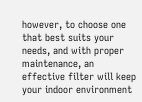however, to choose one that best suits your needs, and with proper maintenance, an effective filter will keep your indoor environment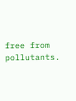free from pollutants.